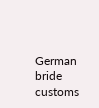German bride customs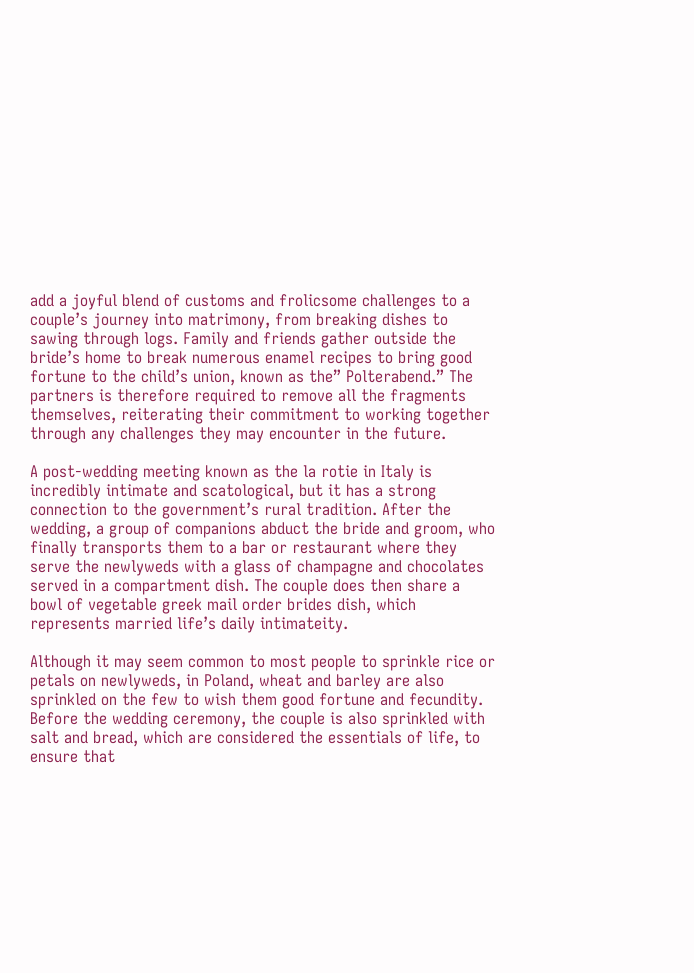add a joyful blend of customs and frolicsome challenges to a couple’s journey into matrimony, from breaking dishes to sawing through logs. Family and friends gather outside the bride’s home to break numerous enamel recipes to bring good fortune to the child’s union, known as the” Polterabend.” The partners is therefore required to remove all the fragments themselves, reiterating their commitment to working together through any challenges they may encounter in the future.

A post-wedding meeting known as the la rotie in Italy is incredibly intimate and scatological, but it has a strong connection to the government’s rural tradition. After the wedding, a group of companions abduct the bride and groom, who finally transports them to a bar or restaurant where they serve the newlyweds with a glass of champagne and chocolates served in a compartment dish. The couple does then share a bowl of vegetable greek mail order brides dish, which represents married life’s daily intimateity.

Although it may seem common to most people to sprinkle rice or petals on newlyweds, in Poland, wheat and barley are also sprinkled on the few to wish them good fortune and fecundity. Before the wedding ceremony, the couple is also sprinkled with salt and bread, which are considered the essentials of life, to ensure that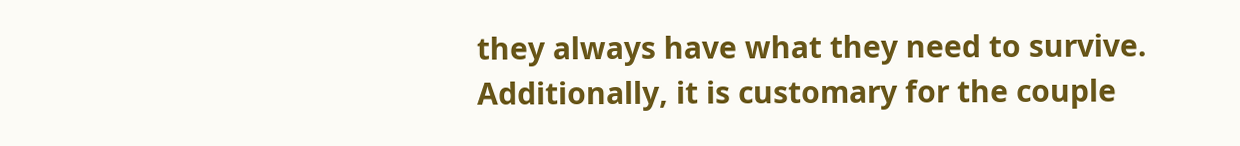they always have what they need to survive. Additionally, it is customary for the couple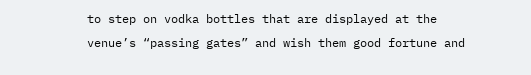to step on vodka bottles that are displayed at the venue’s “passing gates” and wish them good fortune and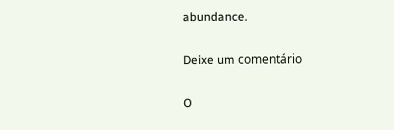abundance.

Deixe um comentário

O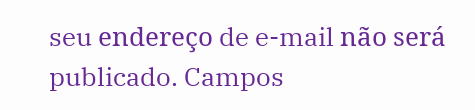seu endereço de e-mail não será publicado. Campos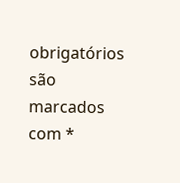obrigatórios são marcados com *